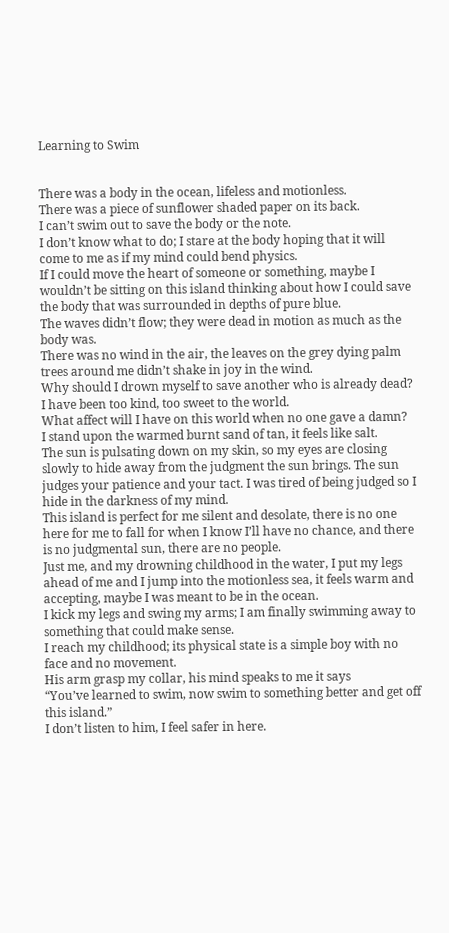Learning to Swim


There was a body in the ocean, lifeless and motionless.
There was a piece of sunflower shaded paper on its back.
I can’t swim out to save the body or the note.
I don’t know what to do; I stare at the body hoping that it will come to me as if my mind could bend physics.
If I could move the heart of someone or something, maybe I wouldn’t be sitting on this island thinking about how I could save the body that was surrounded in depths of pure blue.
The waves didn’t flow; they were dead in motion as much as the body was.
There was no wind in the air, the leaves on the grey dying palm trees around me didn’t shake in joy in the wind.
Why should I drown myself to save another who is already dead?
I have been too kind, too sweet to the world.
What affect will I have on this world when no one gave a damn?
I stand upon the warmed burnt sand of tan, it feels like salt.
The sun is pulsating down on my skin, so my eyes are closing slowly to hide away from the judgment the sun brings. The sun judges your patience and your tact. I was tired of being judged so I hide in the darkness of my mind.
This island is perfect for me silent and desolate, there is no one here for me to fall for when I know I’ll have no chance, and there is no judgmental sun, there are no people.
Just me, and my drowning childhood in the water, I put my legs ahead of me and I jump into the motionless sea, it feels warm and accepting, maybe I was meant to be in the ocean.
I kick my legs and swing my arms; I am finally swimming away to something that could make sense.
I reach my childhood; its physical state is a simple boy with no face and no movement.
His arm grasp my collar, his mind speaks to me it says
“You’ve learned to swim, now swim to something better and get off this island.”
I don’t listen to him, I feel safer in here.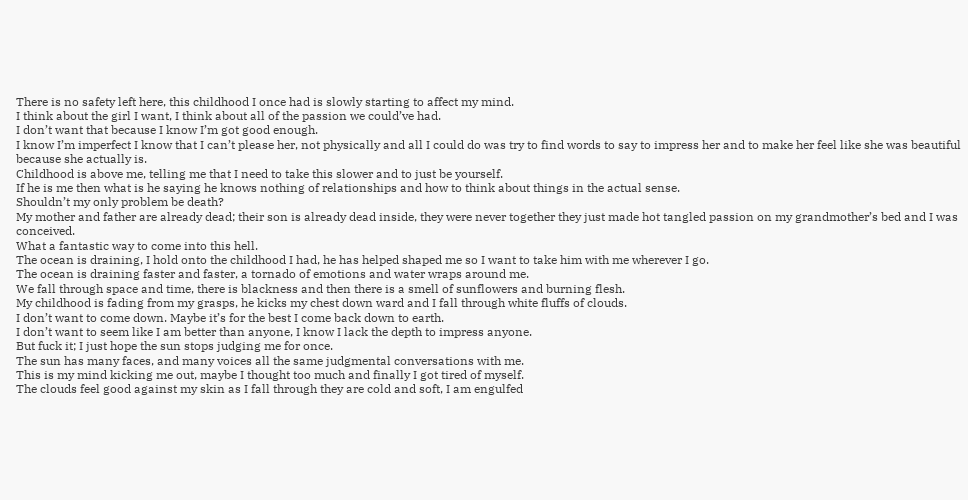There is no safety left here, this childhood I once had is slowly starting to affect my mind.
I think about the girl I want, I think about all of the passion we could’ve had.
I don’t want that because I know I’m got good enough.
I know I’m imperfect I know that I can’t please her, not physically and all I could do was try to find words to say to impress her and to make her feel like she was beautiful because she actually is.
Childhood is above me, telling me that I need to take this slower and to just be yourself.
If he is me then what is he saying he knows nothing of relationships and how to think about things in the actual sense.
Shouldn’t my only problem be death?
My mother and father are already dead; their son is already dead inside, they were never together they just made hot tangled passion on my grandmother’s bed and I was conceived.
What a fantastic way to come into this hell.
The ocean is draining, I hold onto the childhood I had, he has helped shaped me so I want to take him with me wherever I go.
The ocean is draining faster and faster, a tornado of emotions and water wraps around me.
We fall through space and time, there is blackness and then there is a smell of sunflowers and burning flesh.
My childhood is fading from my grasps, he kicks my chest down ward and I fall through white fluffs of clouds.
I don’t want to come down. Maybe it’s for the best I come back down to earth.
I don’t want to seem like I am better than anyone, I know I lack the depth to impress anyone.
But fuck it; I just hope the sun stops judging me for once.
The sun has many faces, and many voices all the same judgmental conversations with me.
This is my mind kicking me out, maybe I thought too much and finally I got tired of myself.
The clouds feel good against my skin as I fall through they are cold and soft, I am engulfed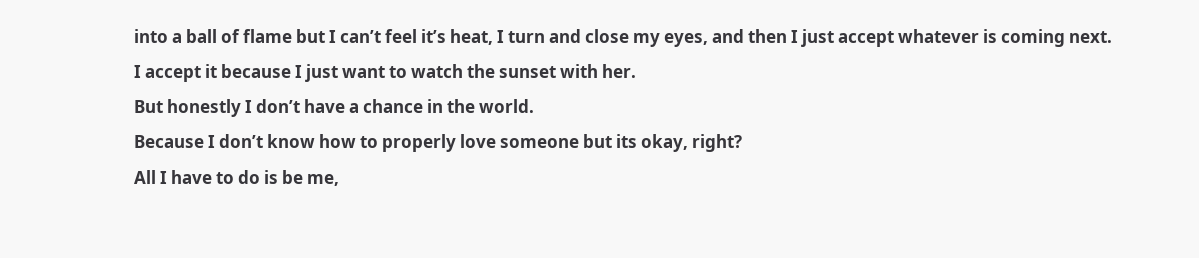into a ball of flame but I can’t feel it’s heat, I turn and close my eyes, and then I just accept whatever is coming next.
I accept it because I just want to watch the sunset with her.
But honestly I don’t have a chance in the world.
Because I don’t know how to properly love someone but its okay, right?
All I have to do is be me,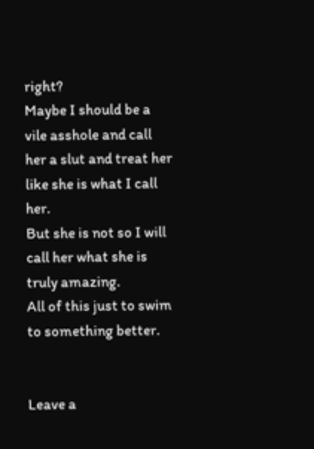right?
Maybe I should be a vile asshole and call her a slut and treat her like she is what I call her.
But she is not so I will call her what she is truly amazing.
All of this just to swim to something better.


Leave a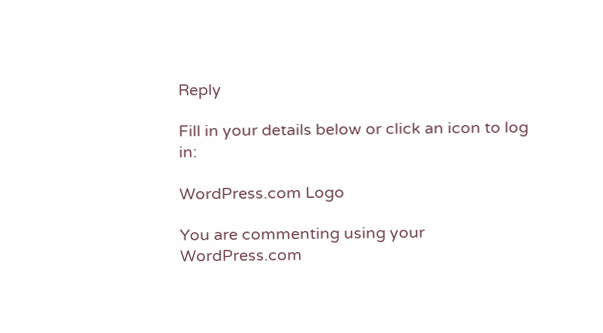Reply

Fill in your details below or click an icon to log in:

WordPress.com Logo

You are commenting using your WordPress.com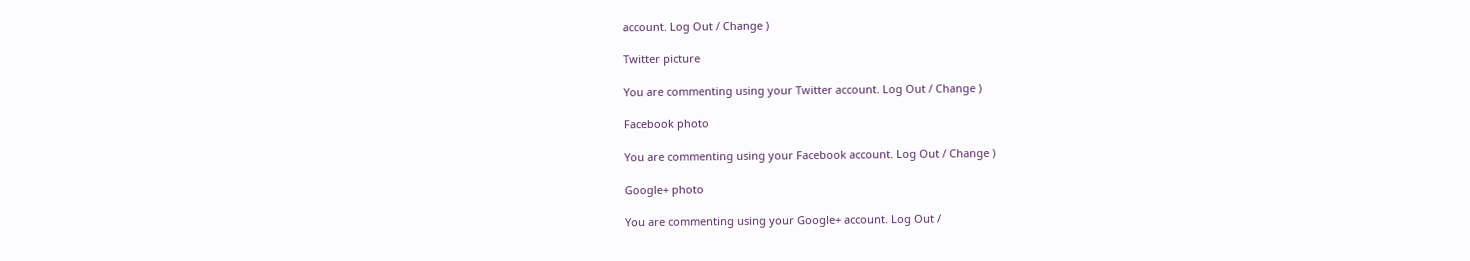account. Log Out / Change )

Twitter picture

You are commenting using your Twitter account. Log Out / Change )

Facebook photo

You are commenting using your Facebook account. Log Out / Change )

Google+ photo

You are commenting using your Google+ account. Log Out /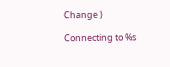Change )

Connecting to %s